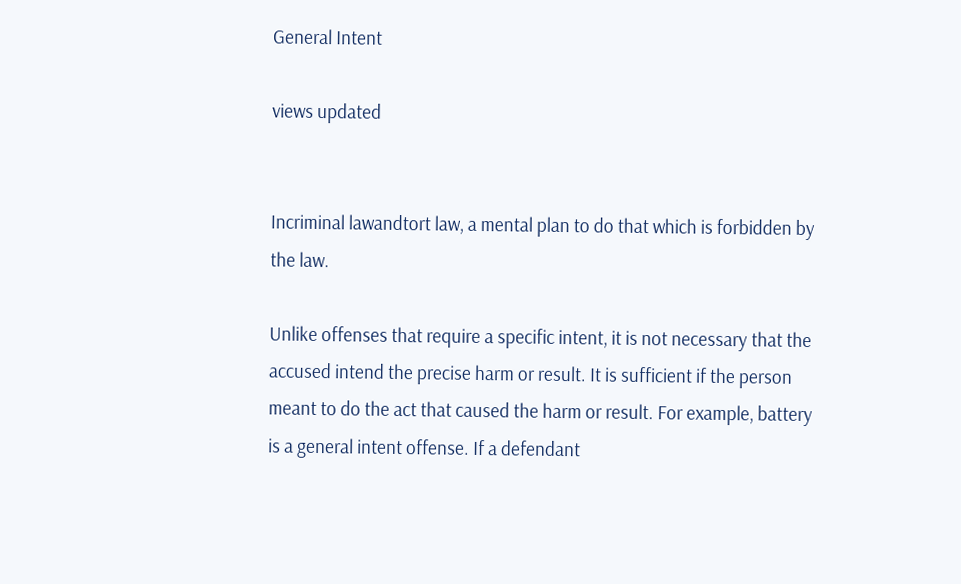General Intent

views updated


Incriminal lawandtort law, a mental plan to do that which is forbidden by the law.

Unlike offenses that require a specific intent, it is not necessary that the accused intend the precise harm or result. It is sufficient if the person meant to do the act that caused the harm or result. For example, battery is a general intent offense. If a defendant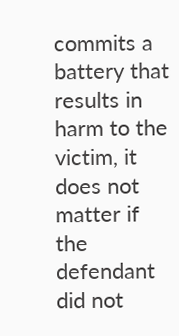commits a battery that results in harm to the victim, it does not matter if the defendant did not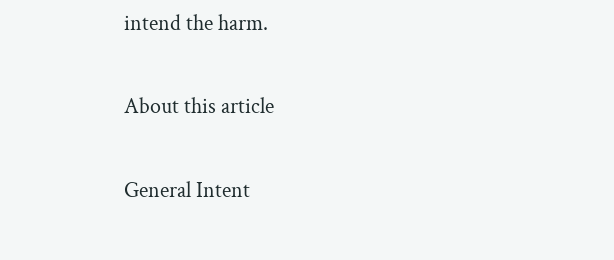intend the harm.

About this article

General Intent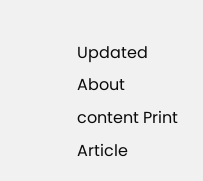Updated About content Print Article